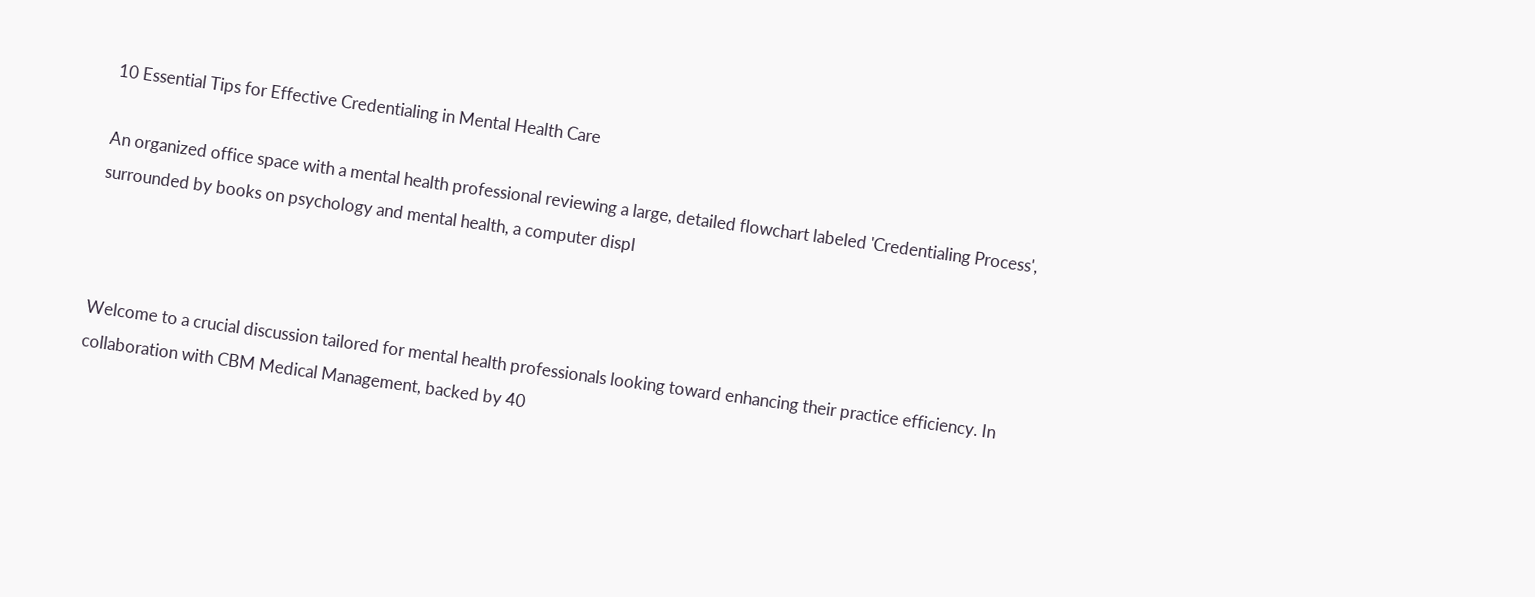10 Essential Tips for Effective Credentialing in Mental Health Care

An organized office space with a mental health professional reviewing a large, detailed flowchart labeled 'Credentialing Process', surrounded by books on psychology and mental health, a computer displ



Welcome to a crucial discussion tailored for mental health professionals looking toward enhancing their practice efficiency. In collaboration with CBM Medical Management, backed by 40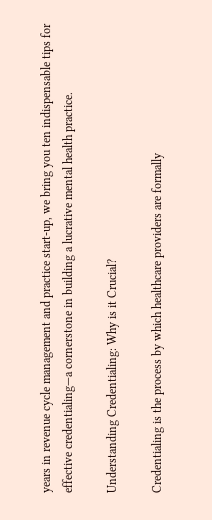years in revenue cycle management and practice start-up, we bring you ten indispensable tips for effective credentialing—a cornerstone in building a lucrative mental health practice.

Understanding Credentialing: Why is it Crucial?

Credentialing is the process by which healthcare providers are formally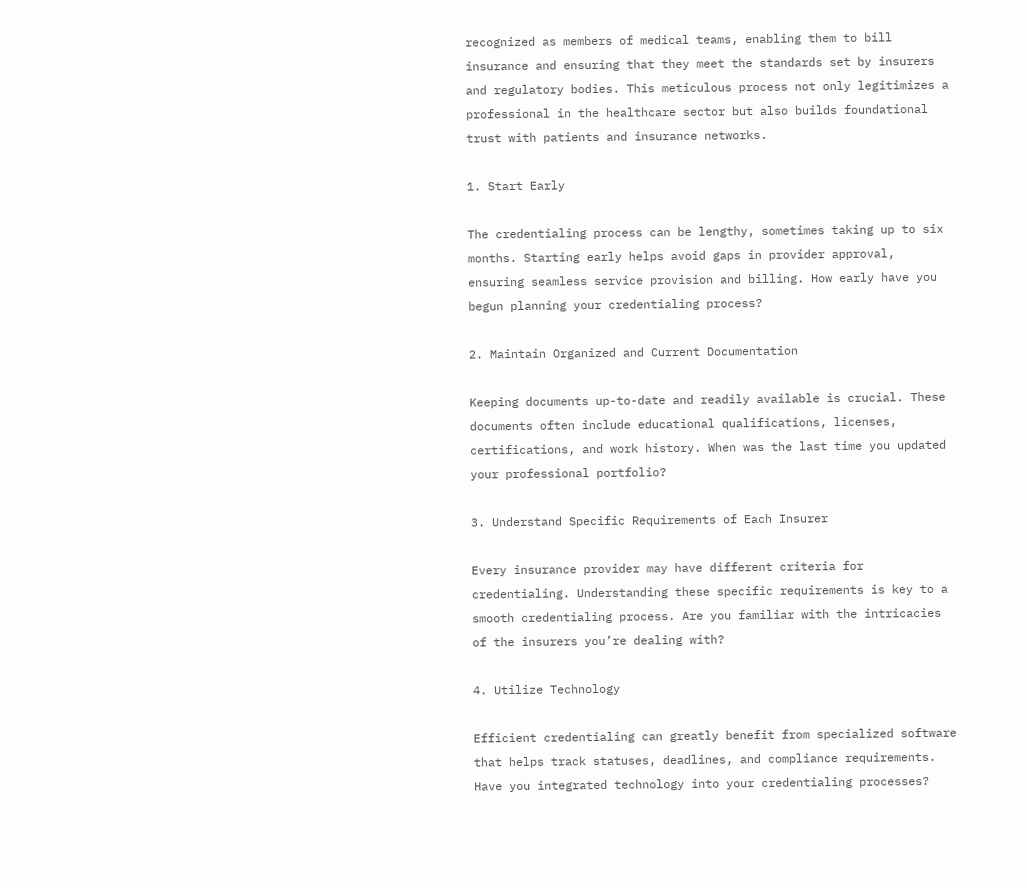recognized as members of medical teams, enabling them to bill insurance and ensuring that they meet the standards set by insurers and regulatory bodies. This meticulous process not only legitimizes a professional in the healthcare sector but also builds foundational trust with patients and insurance networks.

1. Start Early

The credentialing process can be lengthy, sometimes taking up to six months. Starting early helps avoid gaps in provider approval, ensuring seamless service provision and billing. How early have you begun planning your credentialing process?

2. Maintain Organized and Current Documentation

Keeping documents up-to-date and readily available is crucial. These documents often include educational qualifications, licenses, certifications, and work history. When was the last time you updated your professional portfolio?

3. Understand Specific Requirements of Each Insurer

Every insurance provider may have different criteria for credentialing. Understanding these specific requirements is key to a smooth credentialing process. Are you familiar with the intricacies of the insurers you’re dealing with?

4. Utilize Technology

Efficient credentialing can greatly benefit from specialized software that helps track statuses, deadlines, and compliance requirements. Have you integrated technology into your credentialing processes?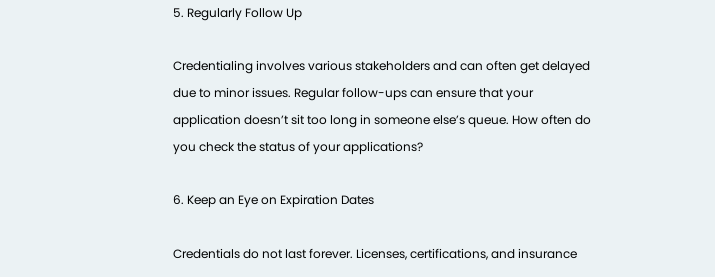5. Regularly Follow Up

Credentialing involves various stakeholders and can often get delayed due to minor issues. Regular follow-ups can ensure that your application doesn’t sit too long in someone else’s queue. How often do you check the status of your applications?

6. Keep an Eye on Expiration Dates

Credentials do not last forever. Licenses, certifications, and insurance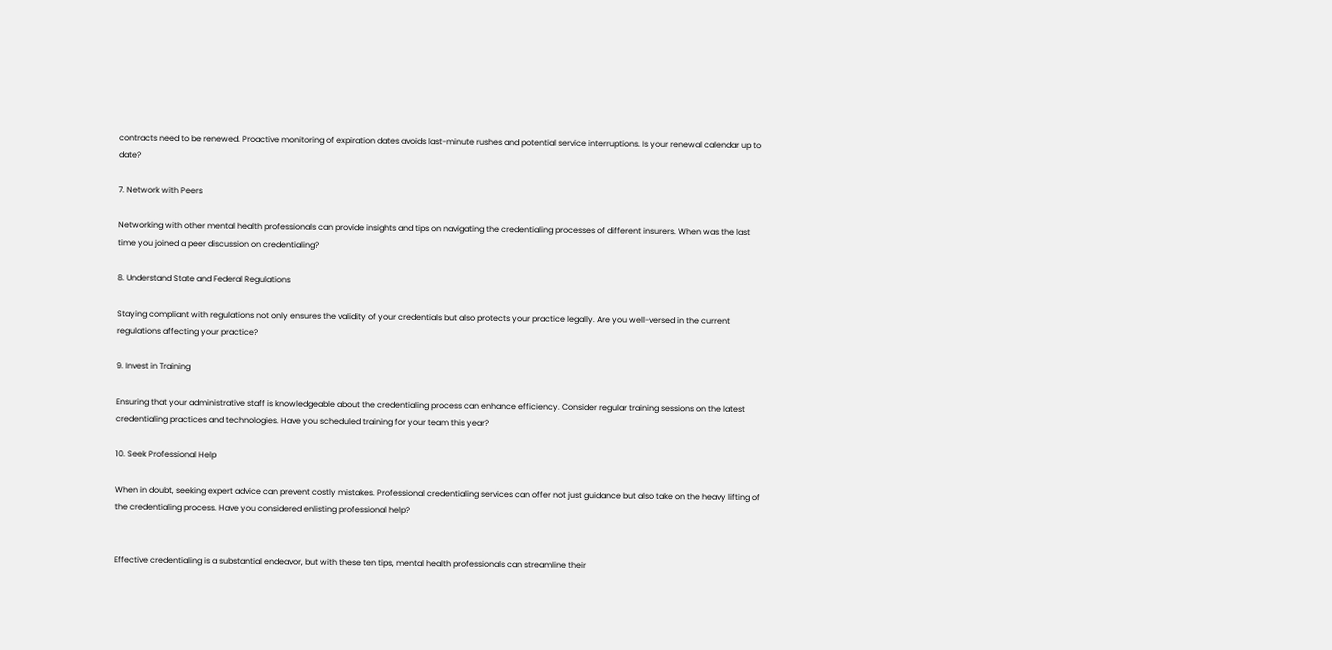contracts need to be renewed. Proactive monitoring of expiration dates avoids last-minute rushes and potential service interruptions. Is your renewal calendar up to date?

7. Network with Peers

Networking with other mental health professionals can provide insights and tips on navigating the credentialing processes of different insurers. When was the last time you joined a peer discussion on credentialing?

8. Understand State and Federal Regulations

Staying compliant with regulations not only ensures the validity of your credentials but also protects your practice legally. Are you well-versed in the current regulations affecting your practice?

9. Invest in Training

Ensuring that your administrative staff is knowledgeable about the credentialing process can enhance efficiency. Consider regular training sessions on the latest credentialing practices and technologies. Have you scheduled training for your team this year?

10. Seek Professional Help

When in doubt, seeking expert advice can prevent costly mistakes. Professional credentialing services can offer not just guidance but also take on the heavy lifting of the credentialing process. Have you considered enlisting professional help?


Effective credentialing is a substantial endeavor, but with these ten tips, mental health professionals can streamline their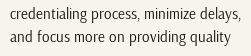credentialing process, minimize delays, and focus more on providing quality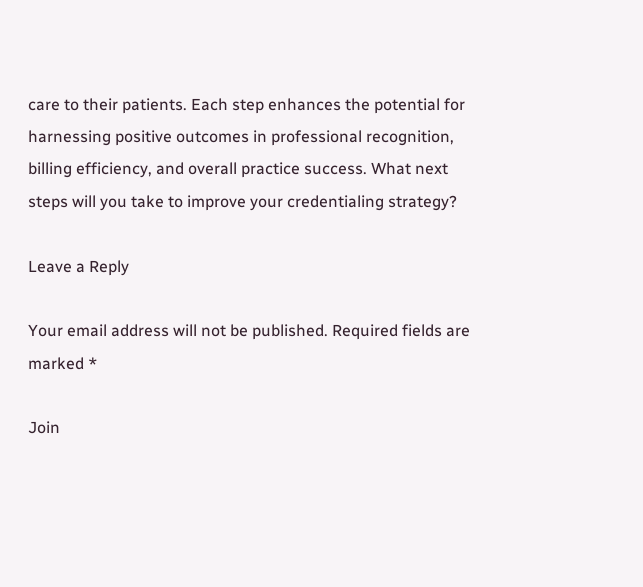care to their patients. Each step enhances the potential for harnessing positive outcomes in professional recognition, billing efficiency, and overall practice success. What next steps will you take to improve your credentialing strategy?

Leave a Reply

Your email address will not be published. Required fields are marked *

Join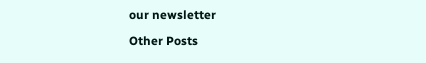our newsletter

Other Posts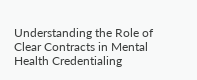Understanding the Role of Clear Contracts in Mental Health Credentialing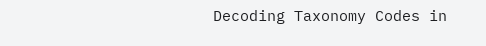Decoding Taxonomy Codes in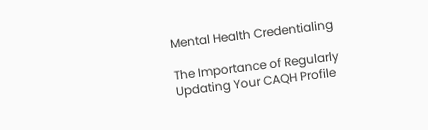Mental Health Credentialing

The Importance of Regularly Updating Your CAQH Profile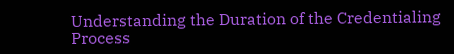Understanding the Duration of the Credentialing Process